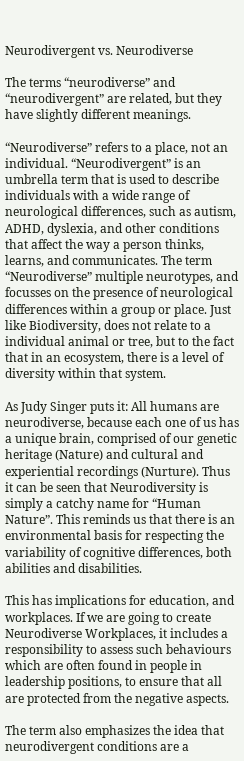Neurodivergent vs. Neurodiverse

The terms “neurodiverse” and “neurodivergent” are related, but they have slightly different meanings.

“Neurodiverse” refers to a place, not an individual. “Neurodivergent” is an umbrella term that is used to describe individuals with a wide range of neurological differences, such as autism, ADHD, dyslexia, and other conditions that affect the way a person thinks, learns, and communicates. The term “Neurodiverse” multiple neurotypes, and focusses on the presence of neurological differences within a group or place. Just like Biodiversity, does not relate to a individual animal or tree, but to the fact that in an ecosystem, there is a level of diversity within that system.

As Judy Singer puts it: All humans are neurodiverse, because each one of us has a unique brain, comprised of our genetic heritage (Nature) and cultural and experiential recordings (Nurture). Thus it can be seen that Neurodiversity is simply a catchy name for “Human Nature”. This reminds us that there is an environmental basis for respecting the variability of cognitive differences, both abilities and disabilities.

This has implications for education, and workplaces. If we are going to create Neurodiverse Workplaces, it includes a responsibility to assess such behaviours which are often found in people in leadership positions, to ensure that all are protected from the negative aspects.

The term also emphasizes the idea that neurodivergent conditions are a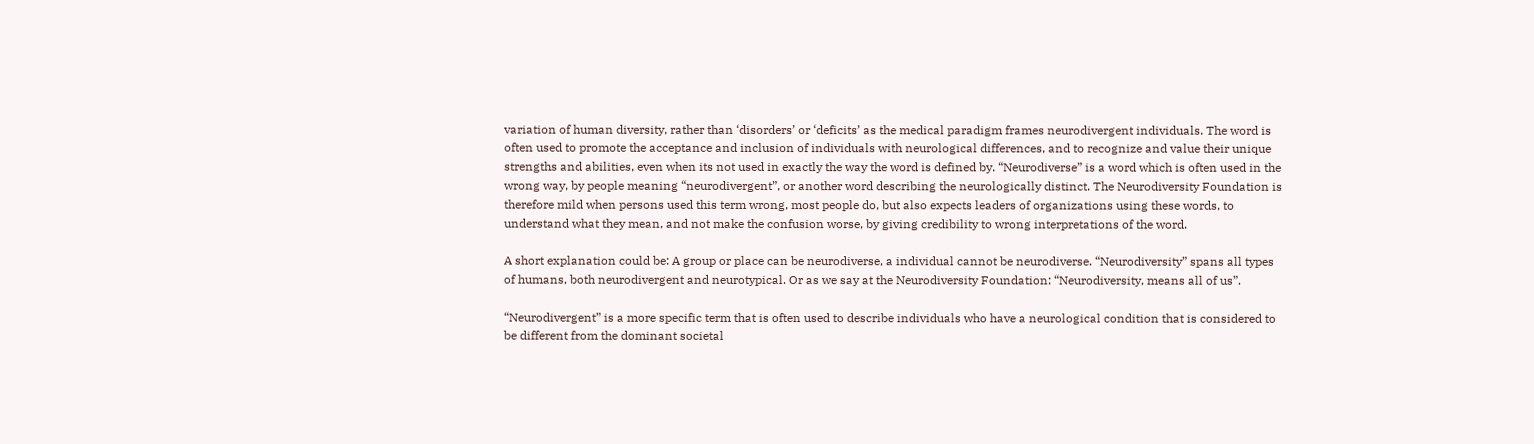variation of human diversity, rather than ‘disorders’ or ‘deficits’ as the medical paradigm frames neurodivergent individuals. The word is often used to promote the acceptance and inclusion of individuals with neurological differences, and to recognize and value their unique strengths and abilities, even when its not used in exactly the way the word is defined by. “Neurodiverse” is a word which is often used in the wrong way, by people meaning “neurodivergent”, or another word describing the neurologically distinct. The Neurodiversity Foundation is therefore mild when persons used this term wrong, most people do, but also expects leaders of organizations using these words, to understand what they mean, and not make the confusion worse, by giving credibility to wrong interpretations of the word.

A short explanation could be: A group or place can be neurodiverse, a individual cannot be neurodiverse. “Neurodiversity” spans all types of humans, both neurodivergent and neurotypical. Or as we say at the Neurodiversity Foundation: “Neurodiversity, means all of us”.

“Neurodivergent” is a more specific term that is often used to describe individuals who have a neurological condition that is considered to be different from the dominant societal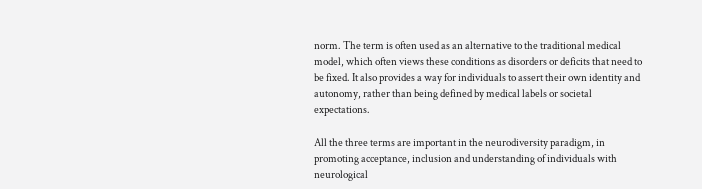norm. The term is often used as an alternative to the traditional medical model, which often views these conditions as disorders or deficits that need to be fixed. It also provides a way for individuals to assert their own identity and autonomy, rather than being defined by medical labels or societal expectations.

All the three terms are important in the neurodiversity paradigm, in promoting acceptance, inclusion and understanding of individuals with neurological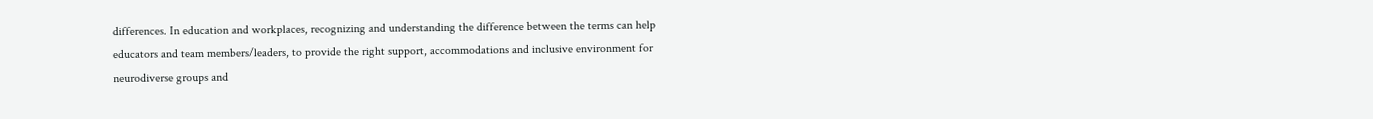differences. In education and workplaces, recognizing and understanding the difference between the terms can help educators and team members/leaders, to provide the right support, accommodations and inclusive environment for neurodiverse groups and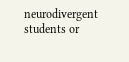neurodivergent students or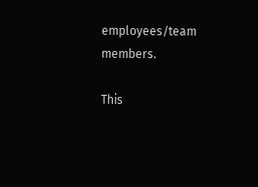employees/team members.

This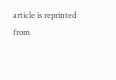article is reprinted from